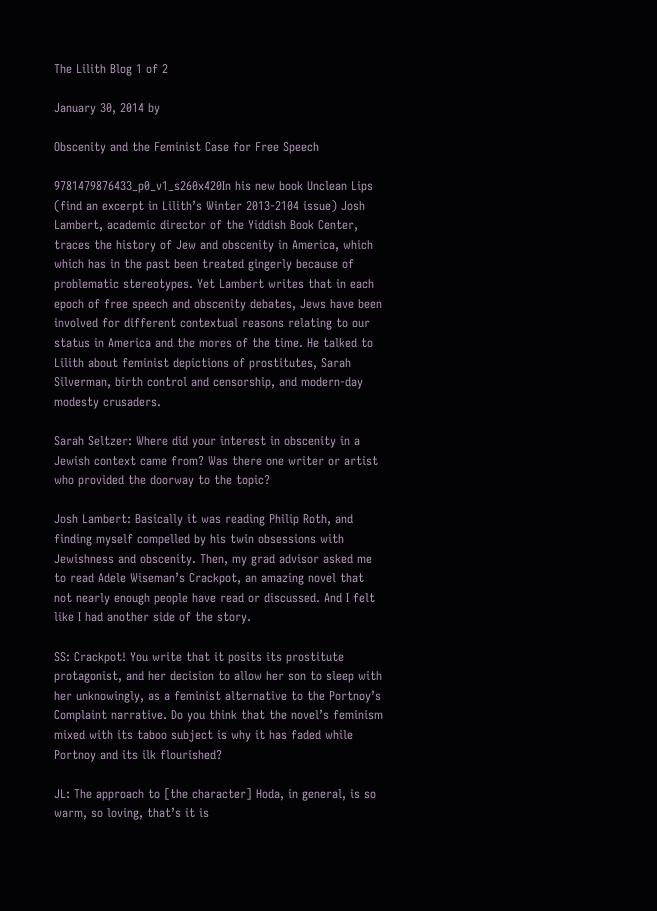The Lilith Blog 1 of 2

January 30, 2014 by

Obscenity and the Feminist Case for Free Speech

9781479876433_p0_v1_s260x420In his new book Unclean Lips (find an excerpt in Lilith’s Winter 2013-2104 issue) Josh Lambert, academic director of the Yiddish Book Center, traces the history of Jew and obscenity in America, which which has in the past been treated gingerly because of problematic stereotypes. Yet Lambert writes that in each epoch of free speech and obscenity debates, Jews have been involved for different contextual reasons relating to our status in America and the mores of the time. He talked to Lilith about feminist depictions of prostitutes, Sarah Silverman, birth control and censorship, and modern-day modesty crusaders.

Sarah Seltzer: Where did your interest in obscenity in a Jewish context came from? Was there one writer or artist who provided the doorway to the topic?

Josh Lambert: Basically it was reading Philip Roth, and finding myself compelled by his twin obsessions with Jewishness and obscenity. Then, my grad advisor asked me to read Adele Wiseman’s Crackpot, an amazing novel that not nearly enough people have read or discussed. And I felt like I had another side of the story.

SS: Crackpot! You write that it posits its prostitute protagonist, and her decision to allow her son to sleep with her unknowingly, as a feminist alternative to the Portnoy’s Complaint narrative. Do you think that the novel’s feminism mixed with its taboo subject is why it has faded while Portnoy and its ilk flourished?

JL: The approach to [the character] Hoda, in general, is so warm, so loving, that’s it is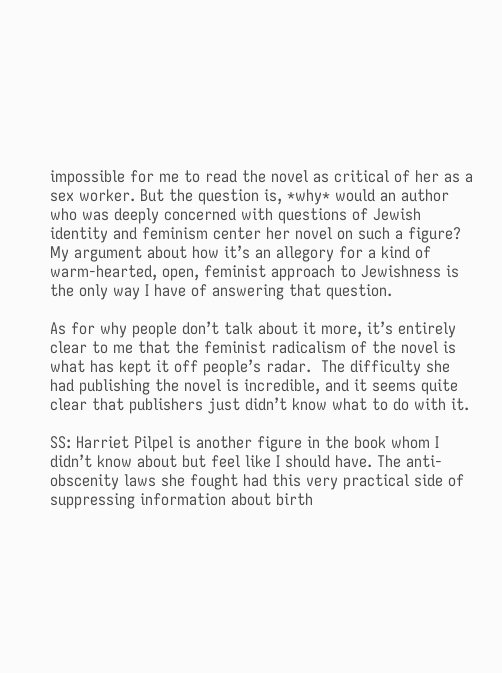impossible for me to read the novel as critical of her as a sex worker. But the question is, *why* would an author who was deeply concerned with questions of Jewish identity and feminism center her novel on such a figure?  My argument about how it’s an allegory for a kind of warm-hearted, open, feminist approach to Jewishness is the only way I have of answering that question.

As for why people don’t talk about it more, it’s entirely clear to me that the feminist radicalism of the novel is what has kept it off people’s radar.  The difficulty she had publishing the novel is incredible, and it seems quite clear that publishers just didn’t know what to do with it.

SS: Harriet Pilpel is another figure in the book whom I didn’t know about but feel like I should have. The anti-obscenity laws she fought had this very practical side of suppressing information about birth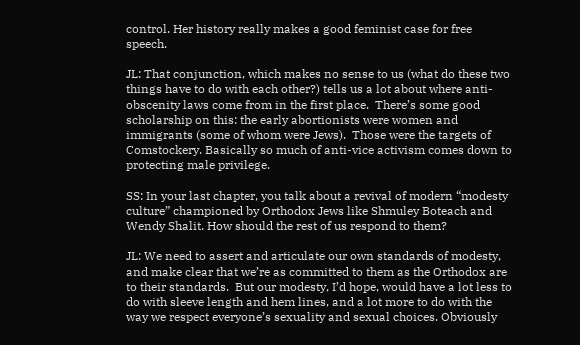control. Her history really makes a good feminist case for free speech.

JL: That conjunction, which makes no sense to us (what do these two things have to do with each other?) tells us a lot about where anti-obscenity laws come from in the first place.  There’s some good scholarship on this: the early abortionists were women and immigrants (some of whom were Jews).  Those were the targets of Comstockery. Basically so much of anti-vice activism comes down to protecting male privilege.

SS: In your last chapter, you talk about a revival of modern “modesty culture” championed by Orthodox Jews like Shmuley Boteach and Wendy Shalit. How should the rest of us respond to them?

JL: We need to assert and articulate our own standards of modesty, and make clear that we’re as committed to them as the Orthodox are to their standards.  But our modesty, I’d hope, would have a lot less to do with sleeve length and hem lines, and a lot more to do with the way we respect everyone’s sexuality and sexual choices. Obviously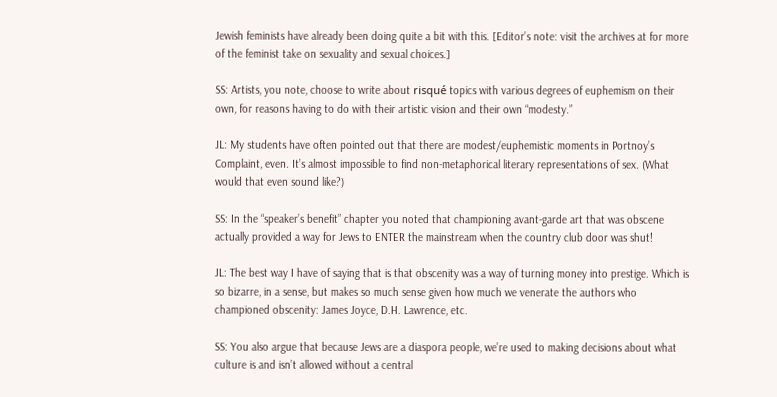Jewish feminists have already been doing quite a bit with this. [Editor’s note: visit the archives at for more of the feminist take on sexuality and sexual choices.]

SS: Artists, you note, choose to write about risqué topics with various degrees of euphemism on their own, for reasons having to do with their artistic vision and their own “modesty.”

JL: My students have often pointed out that there are modest/euphemistic moments in Portnoy’s Complaint, even. It’s almost impossible to find non-metaphorical literary representations of sex. (What would that even sound like?)

SS: In the “speaker’s benefit” chapter you noted that championing avant-garde art that was obscene actually provided a way for Jews to ENTER the mainstream when the country club door was shut!

JL: The best way I have of saying that is that obscenity was a way of turning money into prestige. Which is so bizarre, in a sense, but makes so much sense given how much we venerate the authors who championed obscenity: James Joyce, D.H. Lawrence, etc.

SS: You also argue that because Jews are a diaspora people, we’re used to making decisions about what culture is and isn’t allowed without a central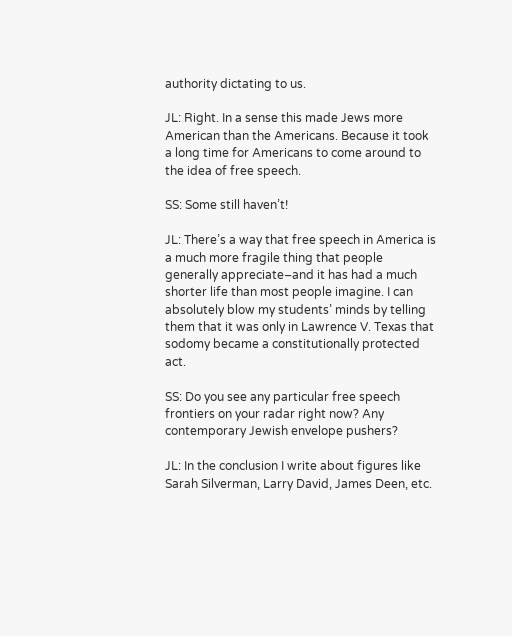authority dictating to us.

JL: Right. In a sense this made Jews more American than the Americans. Because it took a long time for Americans to come around to the idea of free speech.

SS: Some still haven’t!

JL: There’s a way that free speech in America is a much more fragile thing that people generally appreciate–and it has had a much shorter life than most people imagine. I can absolutely blow my students’ minds by telling them that it was only in Lawrence V. Texas that sodomy became a constitutionally protected act.

SS: Do you see any particular free speech frontiers on your radar right now? Any contemporary Jewish envelope pushers?

JL: In the conclusion I write about figures like Sarah Silverman, Larry David, James Deen, etc.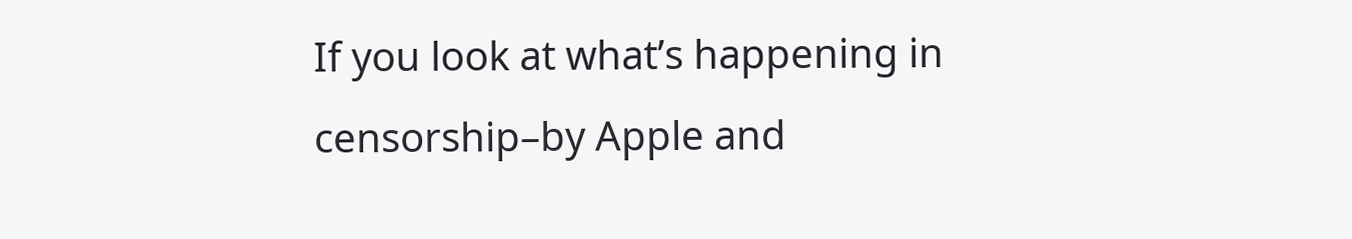If you look at what’s happening in censorship–by Apple and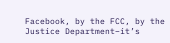Facebook, by the FCC, by the Justice Department–it’s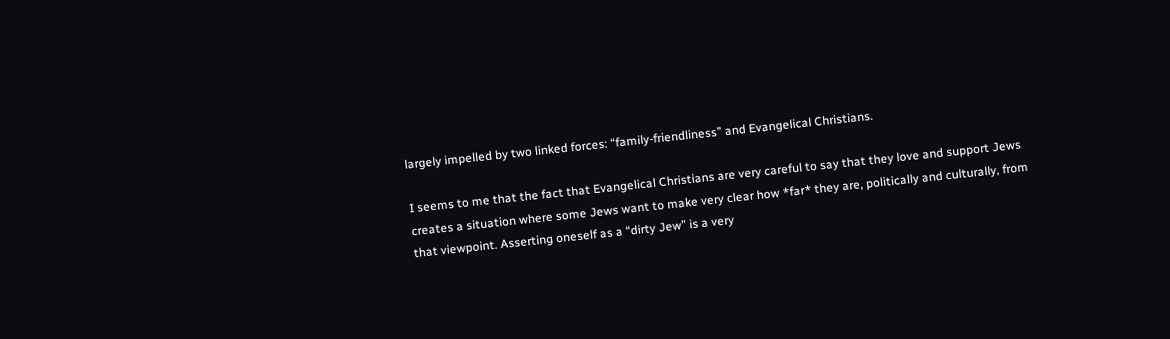largely impelled by two linked forces: “family-friendliness” and Evangelical Christians.

I seems to me that the fact that Evangelical Christians are very careful to say that they love and support Jews creates a situation where some Jews want to make very clear how *far* they are, politically and culturally, from that viewpoint. Asserting oneself as a “dirty Jew” is a very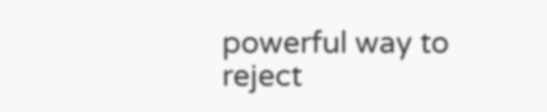powerful way to reject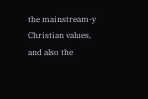the mainstream-y Christian values, and also the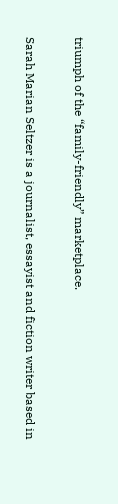triumph of the “family-friendly” marketplace.

Sarah Marian Seltzer is a journalist, essayist and fiction writer based in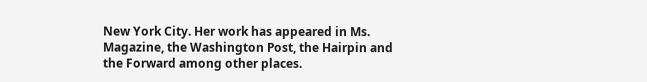New York City. Her work has appeared in Ms. Magazine, the Washington Post, the Hairpin and the Forward among other places.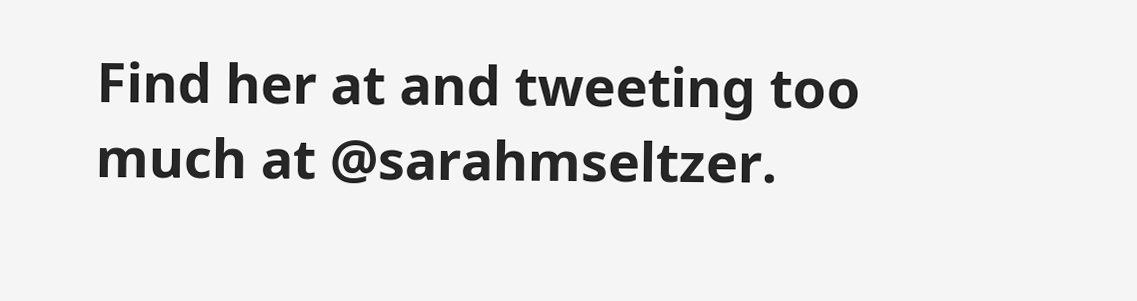Find her at and tweeting too much at @sarahmseltzer.